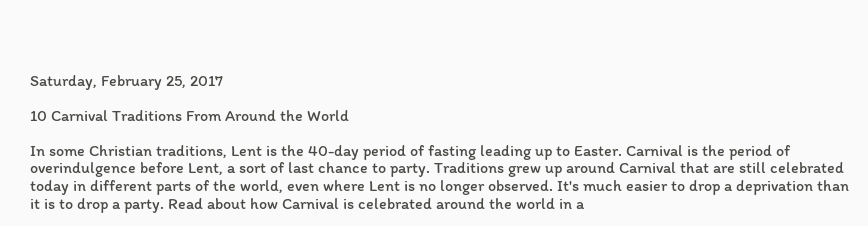Saturday, February 25, 2017

10 Carnival Traditions From Around the World

In some Christian traditions, Lent is the 40-day period of fasting leading up to Easter. Carnival is the period of overindulgence before Lent, a sort of last chance to party. Traditions grew up around Carnival that are still celebrated today in different parts of the world, even where Lent is no longer observed. It's much easier to drop a deprivation than it is to drop a party. Read about how Carnival is celebrated around the world in a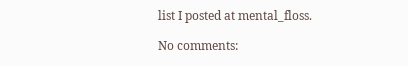list I posted at mental_floss.

No comments: